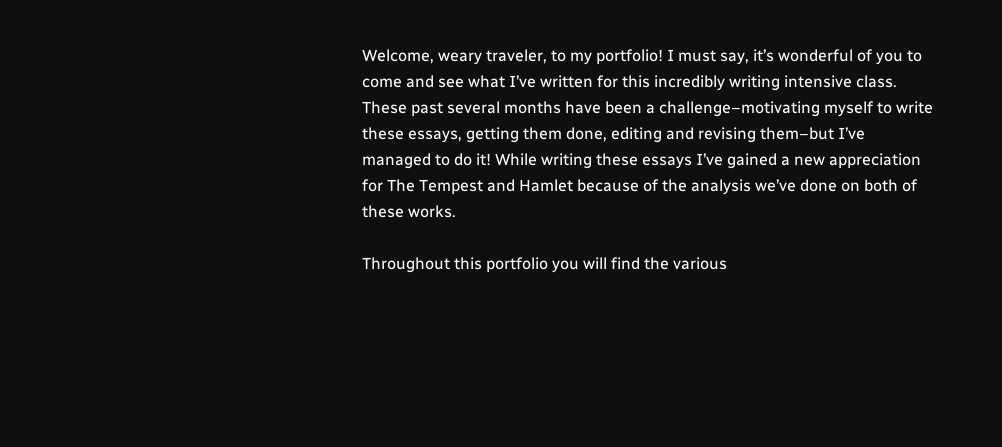Welcome, weary traveler, to my portfolio! I must say, it’s wonderful of you to come and see what I’ve written for this incredibly writing intensive class. These past several months have been a challenge–motivating myself to write these essays, getting them done, editing and revising them–but I’ve managed to do it! While writing these essays I’ve gained a new appreciation for The Tempest and Hamlet because of the analysis we’ve done on both of these works.

Throughout this portfolio you will find the various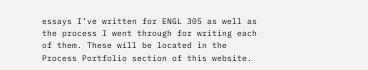essays I’ve written for ENGL 305 as well as the process I went through for writing each of them. These will be located in the Process Portfolio section of this website.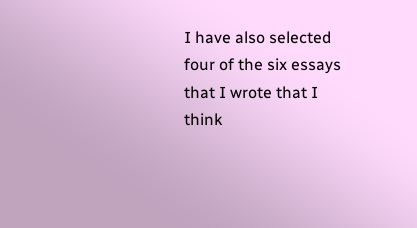I have also selected four of the six essays that I wrote that I think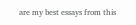are my best essays from this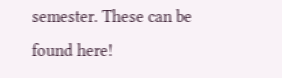semester. These can be found here!